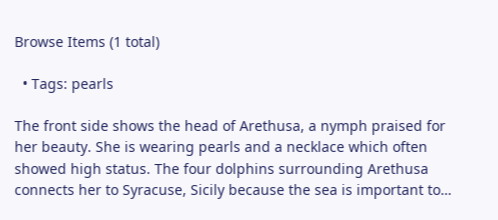Browse Items (1 total)

  • Tags: pearls

The front side shows the head of Arethusa, a nymph praised for her beauty. She is wearing pearls and a necklace which often showed high status. The four dolphins surrounding Arethusa connects her to Syracuse, Sicily because the sea is important to…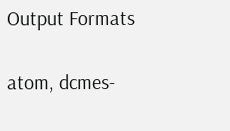Output Formats

atom, dcmes-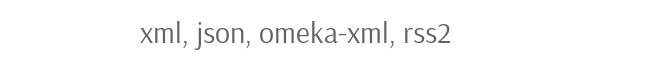xml, json, omeka-xml, rss2